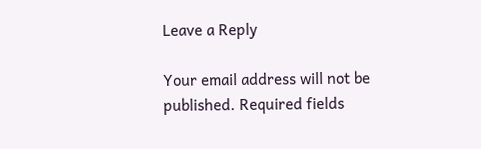Leave a Reply

Your email address will not be published. Required fields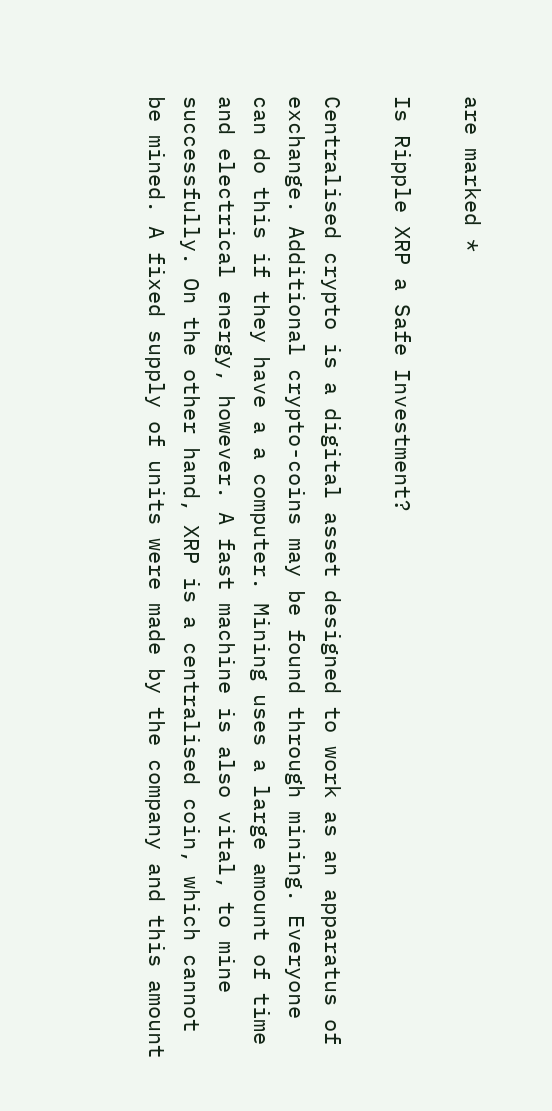are marked *

Is Ripple XRP a Safe Investment?

Centralised crypto is a digital asset designed to work as an apparatus of exchange. Additional crypto-coins may be found through mining. Everyone can do this if they have a a computer. Mining uses a large amount of time and electrical energy, however. A fast machine is also vital, to mine successfully. On the other hand, XRP is a centralised coin, which cannot be mined. A fixed supply of units were made by the company and this amount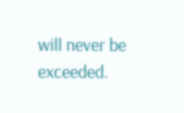will never be exceeded.